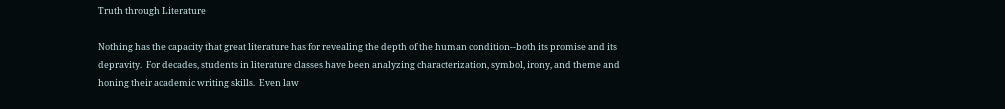Truth through Literature

Nothing has the capacity that great literature has for revealing the depth of the human condition--both its promise and its depravity.  For decades, students in literature classes have been analyzing characterization, symbol, irony, and theme and honing their academic writing skills.  Even law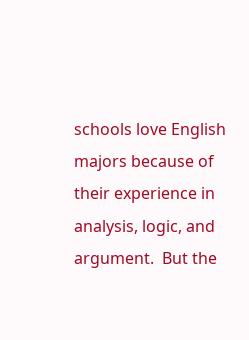schools love English majors because of their experience in analysis, logic, and argument.  But the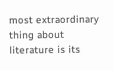most extraordinary thing about literature is its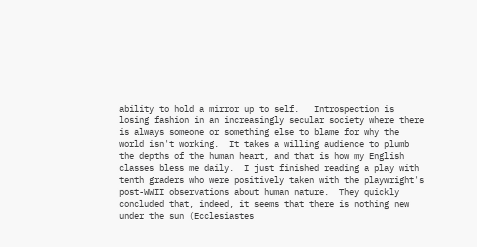ability to hold a mirror up to self.   Introspection is losing fashion in an increasingly secular society where there is always someone or something else to blame for why the world isn't working.  It takes a willing audience to plumb the depths of the human heart, and that is how my English classes bless me daily.  I just finished reading a play with tenth graders who were positively taken with the playwright's post-WWII observations about human nature.  They quickly concluded that, indeed, it seems that there is nothing new under the sun (Ecclesiastes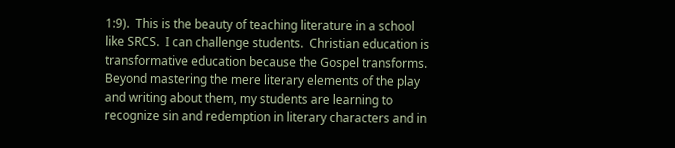1:9).  This is the beauty of teaching literature in a school like SRCS.  I can challenge students.  Christian education is transformative education because the Gospel transforms.  Beyond mastering the mere literary elements of the play and writing about them, my students are learning to recognize sin and redemption in literary characters and in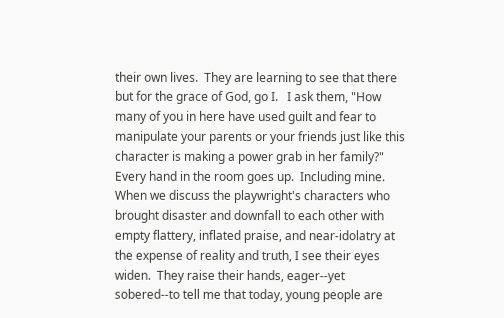their own lives.  They are learning to see that there but for the grace of God, go I.   I ask them, "How many of you in here have used guilt and fear to manipulate your parents or your friends just like this character is making a power grab in her family?"  Every hand in the room goes up.  Including mine.  When we discuss the playwright's characters who brought disaster and downfall to each other with empty flattery, inflated praise, and near-idolatry at the expense of reality and truth, I see their eyes widen.  They raise their hands, eager--yet sobered--to tell me that today, young people are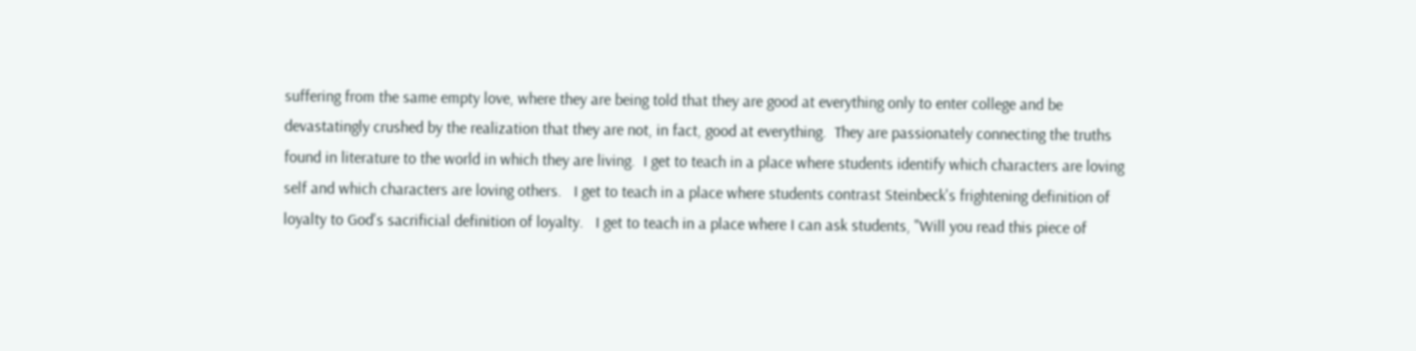suffering from the same empty love, where they are being told that they are good at everything only to enter college and be devastatingly crushed by the realization that they are not, in fact, good at everything.  They are passionately connecting the truths found in literature to the world in which they are living.  I get to teach in a place where students identify which characters are loving self and which characters are loving others.   I get to teach in a place where students contrast Steinbeck's frightening definition of loyalty to God's sacrificial definition of loyalty.   I get to teach in a place where I can ask students, "Will you read this piece of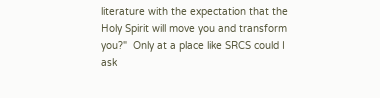literature with the expectation that the Holy Spirit will move you and transform you?"  Only at a place like SRCS could I ask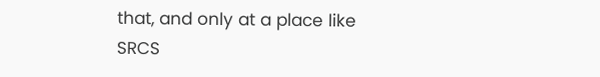that, and only at a place like SRCS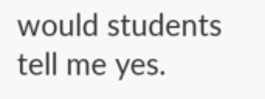would students tell me yes.